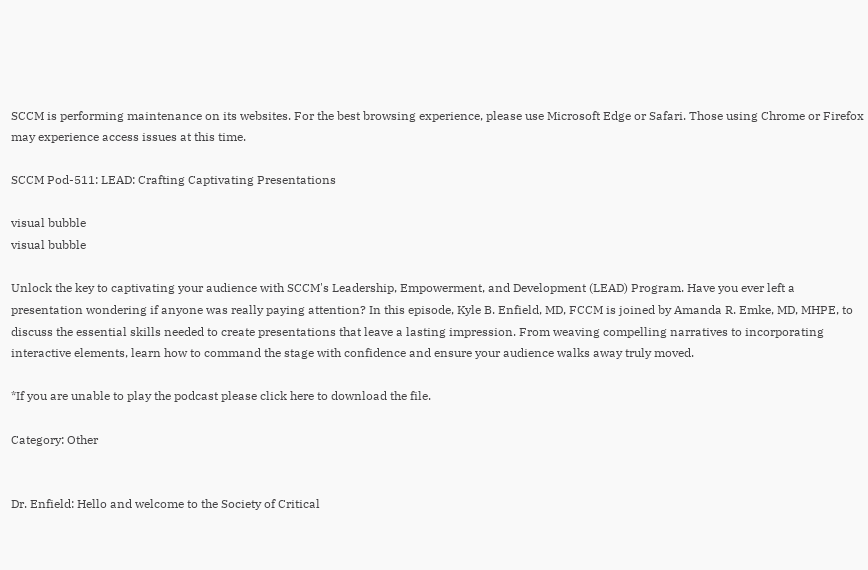SCCM is performing maintenance on its websites. For the best browsing experience, please use Microsoft Edge or Safari. Those using Chrome or Firefox may experience access issues at this time.

SCCM Pod-511: LEAD: Crafting Captivating Presentations

visual bubble
visual bubble

Unlock the key to captivating your audience with SCCM's Leadership, Empowerment, and Development (LEAD) Program. Have you ever left a presentation wondering if anyone was really paying attention? In this episode, Kyle B. Enfield, MD, FCCM is joined by Amanda R. Emke, MD, MHPE, to discuss the essential skills needed to create presentations that leave a lasting impression. From weaving compelling narratives to incorporating interactive elements, learn how to command the stage with confidence and ensure your audience walks away truly moved.

*If you are unable to play the podcast please click here to download the file.

Category: Other


Dr. Enfield: Hello and welcome to the Society of Critical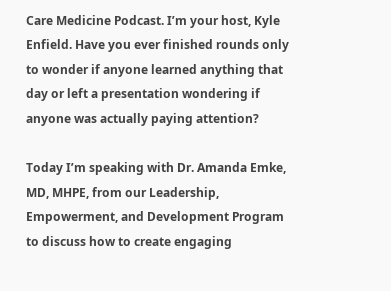Care Medicine Podcast. I’m your host, Kyle Enfield. Have you ever finished rounds only to wonder if anyone learned anything that day or left a presentation wondering if anyone was actually paying attention?

Today I’m speaking with Dr. Amanda Emke, MD, MHPE, from our Leadership, Empowerment, and Development Program to discuss how to create engaging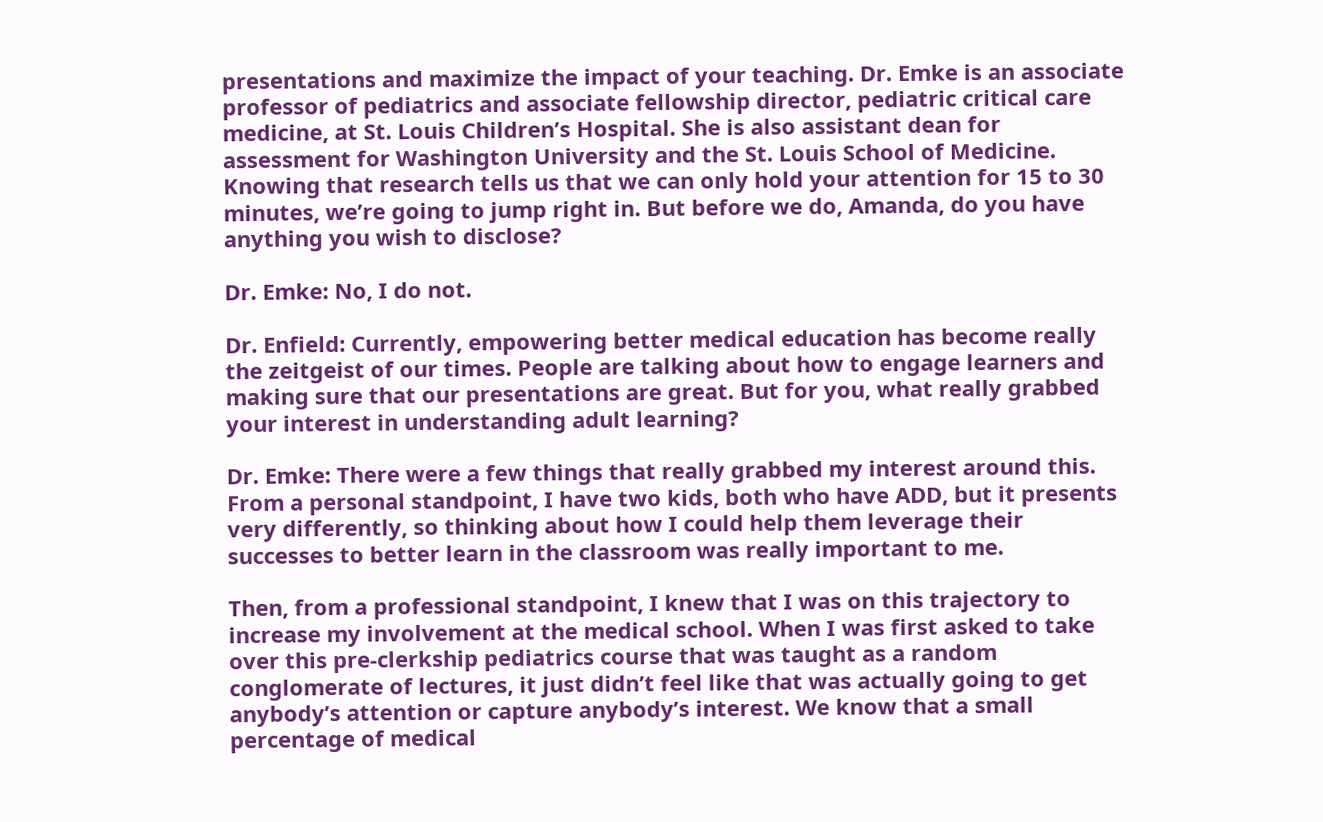presentations and maximize the impact of your teaching. Dr. Emke is an associate professor of pediatrics and associate fellowship director, pediatric critical care medicine, at St. Louis Children’s Hospital. She is also assistant dean for assessment for Washington University and the St. Louis School of Medicine. Knowing that research tells us that we can only hold your attention for 15 to 30 minutes, we’re going to jump right in. But before we do, Amanda, do you have anything you wish to disclose?

Dr. Emke: No, I do not.

Dr. Enfield: Currently, empowering better medical education has become really the zeitgeist of our times. People are talking about how to engage learners and making sure that our presentations are great. But for you, what really grabbed your interest in understanding adult learning?

Dr. Emke: There were a few things that really grabbed my interest around this. From a personal standpoint, I have two kids, both who have ADD, but it presents very differently, so thinking about how I could help them leverage their successes to better learn in the classroom was really important to me.

Then, from a professional standpoint, I knew that I was on this trajectory to increase my involvement at the medical school. When I was first asked to take over this pre-clerkship pediatrics course that was taught as a random conglomerate of lectures, it just didn’t feel like that was actually going to get anybody’s attention or capture anybody’s interest. We know that a small percentage of medical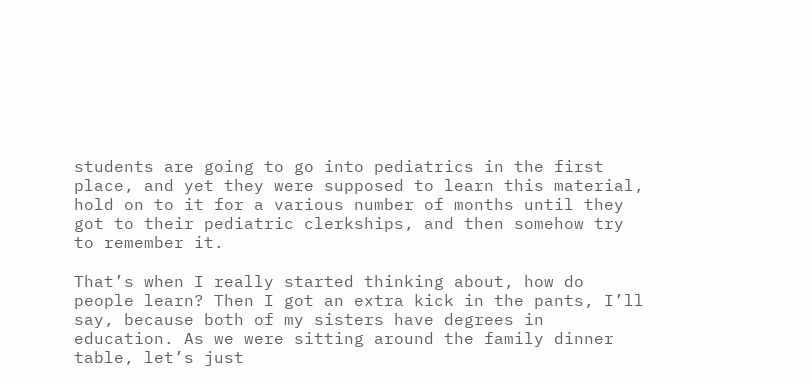students are going to go into pediatrics in the first place, and yet they were supposed to learn this material, hold on to it for a various number of months until they got to their pediatric clerkships, and then somehow try to remember it.

That’s when I really started thinking about, how do people learn? Then I got an extra kick in the pants, I’ll say, because both of my sisters have degrees in education. As we were sitting around the family dinner table, let’s just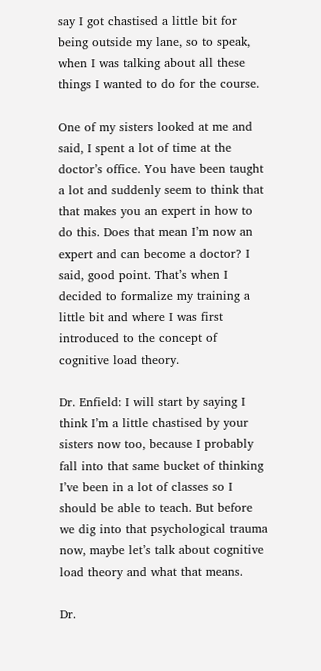say I got chastised a little bit for being outside my lane, so to speak, when I was talking about all these things I wanted to do for the course.

One of my sisters looked at me and said, I spent a lot of time at the doctor’s office. You have been taught a lot and suddenly seem to think that that makes you an expert in how to do this. Does that mean I’m now an expert and can become a doctor? I said, good point. That’s when I decided to formalize my training a little bit and where I was first introduced to the concept of cognitive load theory.

Dr. Enfield: I will start by saying I think I’m a little chastised by your sisters now too, because I probably fall into that same bucket of thinking I’ve been in a lot of classes so I should be able to teach. But before we dig into that psychological trauma now, maybe let’s talk about cognitive load theory and what that means.

Dr.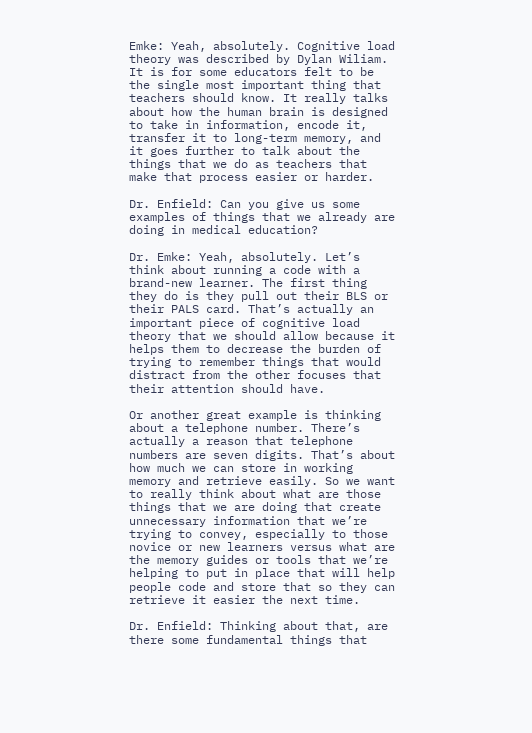Emke: Yeah, absolutely. Cognitive load theory was described by Dylan Wiliam. It is for some educators felt to be the single most important thing that teachers should know. It really talks about how the human brain is designed to take in information, encode it, transfer it to long-term memory, and it goes further to talk about the things that we do as teachers that make that process easier or harder.

Dr. Enfield: Can you give us some examples of things that we already are doing in medical education?

Dr. Emke: Yeah, absolutely. Let’s think about running a code with a brand-new learner. The first thing they do is they pull out their BLS or their PALS card. That’s actually an important piece of cognitive load theory that we should allow because it helps them to decrease the burden of trying to remember things that would distract from the other focuses that their attention should have.

Or another great example is thinking about a telephone number. There’s actually a reason that telephone numbers are seven digits. That’s about how much we can store in working memory and retrieve easily. So we want to really think about what are those things that we are doing that create unnecessary information that we’re trying to convey, especially to those novice or new learners versus what are the memory guides or tools that we’re helping to put in place that will help people code and store that so they can retrieve it easier the next time.

Dr. Enfield: Thinking about that, are there some fundamental things that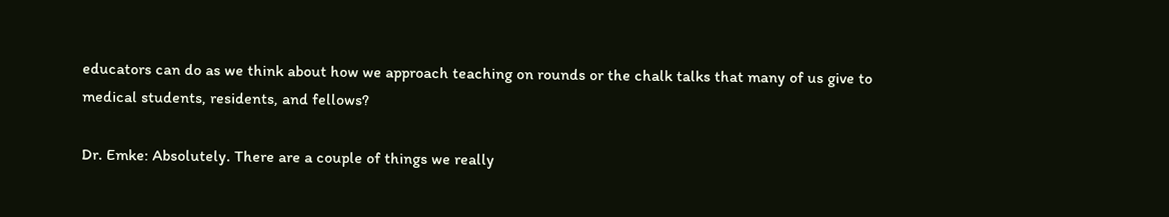educators can do as we think about how we approach teaching on rounds or the chalk talks that many of us give to medical students, residents, and fellows?

Dr. Emke: Absolutely. There are a couple of things we really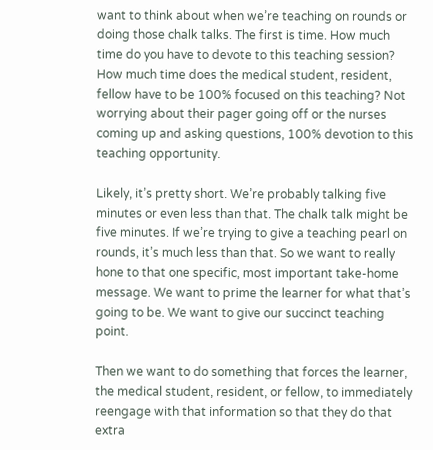want to think about when we’re teaching on rounds or doing those chalk talks. The first is time. How much time do you have to devote to this teaching session? How much time does the medical student, resident, fellow have to be 100% focused on this teaching? Not worrying about their pager going off or the nurses coming up and asking questions, 100% devotion to this teaching opportunity.

Likely, it’s pretty short. We’re probably talking five minutes or even less than that. The chalk talk might be five minutes. If we’re trying to give a teaching pearl on rounds, it’s much less than that. So we want to really hone to that one specific, most important take-home message. We want to prime the learner for what that’s going to be. We want to give our succinct teaching point.

Then we want to do something that forces the learner, the medical student, resident, or fellow, to immediately reengage with that information so that they do that extra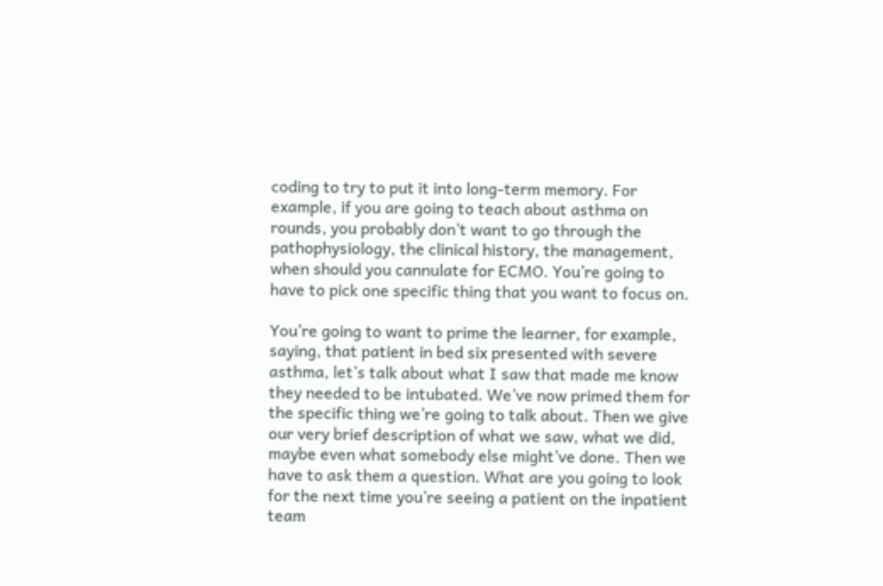coding to try to put it into long-term memory. For example, if you are going to teach about asthma on rounds, you probably don’t want to go through the pathophysiology, the clinical history, the management, when should you cannulate for ECMO. You’re going to have to pick one specific thing that you want to focus on.

You’re going to want to prime the learner, for example, saying, that patient in bed six presented with severe asthma, let’s talk about what I saw that made me know they needed to be intubated. We’ve now primed them for the specific thing we’re going to talk about. Then we give our very brief description of what we saw, what we did, maybe even what somebody else might’ve done. Then we have to ask them a question. What are you going to look for the next time you’re seeing a patient on the inpatient team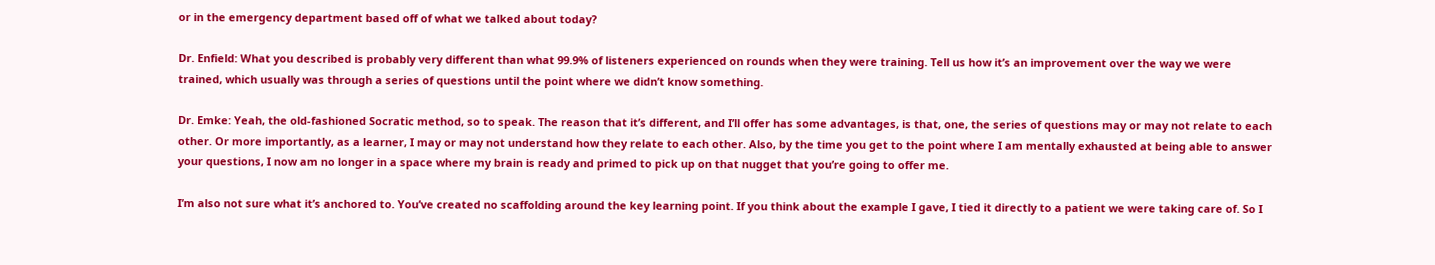or in the emergency department based off of what we talked about today?

Dr. Enfield: What you described is probably very different than what 99.9% of listeners experienced on rounds when they were training. Tell us how it’s an improvement over the way we were trained, which usually was through a series of questions until the point where we didn’t know something.

Dr. Emke: Yeah, the old-fashioned Socratic method, so to speak. The reason that it’s different, and I’ll offer has some advantages, is that, one, the series of questions may or may not relate to each other. Or more importantly, as a learner, I may or may not understand how they relate to each other. Also, by the time you get to the point where I am mentally exhausted at being able to answer your questions, I now am no longer in a space where my brain is ready and primed to pick up on that nugget that you’re going to offer me.

I’m also not sure what it’s anchored to. You’ve created no scaffolding around the key learning point. If you think about the example I gave, I tied it directly to a patient we were taking care of. So I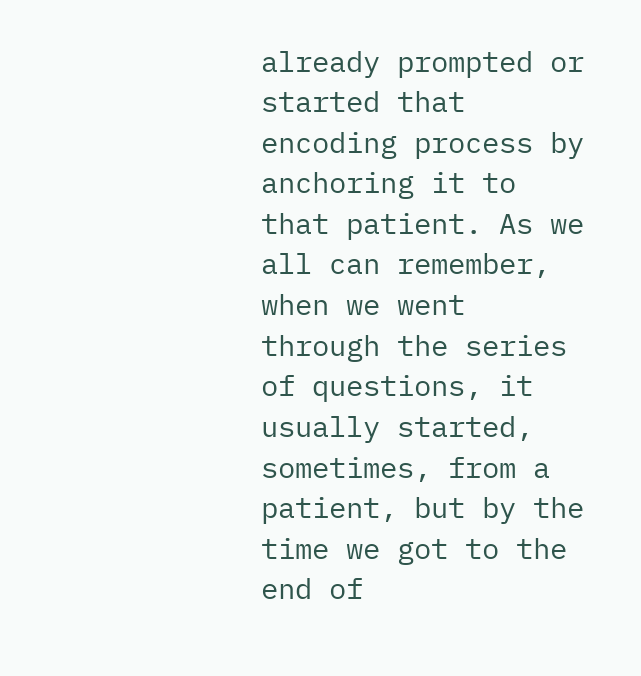already prompted or started that encoding process by anchoring it to that patient. As we all can remember, when we went through the series of questions, it usually started, sometimes, from a patient, but by the time we got to the end of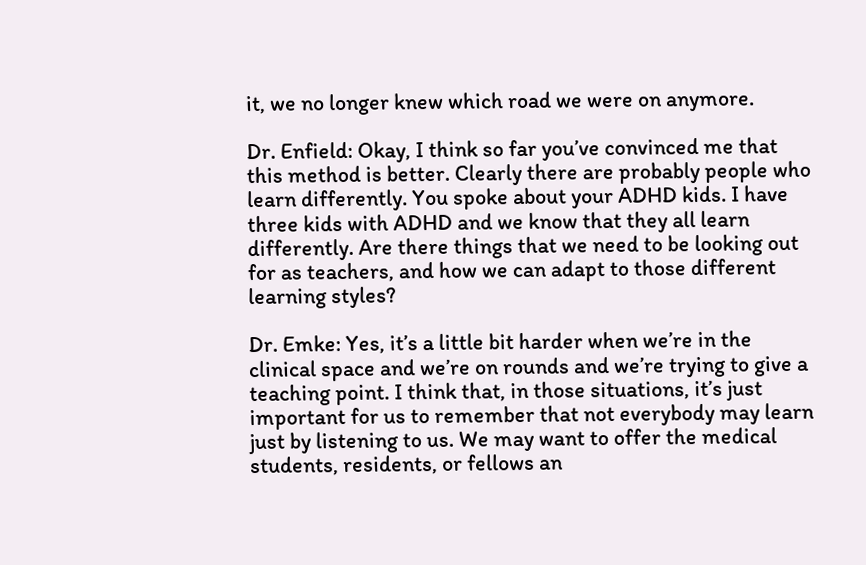it, we no longer knew which road we were on anymore.

Dr. Enfield: Okay, I think so far you’ve convinced me that this method is better. Clearly there are probably people who learn differently. You spoke about your ADHD kids. I have three kids with ADHD and we know that they all learn differently. Are there things that we need to be looking out for as teachers, and how we can adapt to those different learning styles?

Dr. Emke: Yes, it’s a little bit harder when we’re in the clinical space and we’re on rounds and we’re trying to give a teaching point. I think that, in those situations, it’s just important for us to remember that not everybody may learn just by listening to us. We may want to offer the medical students, residents, or fellows an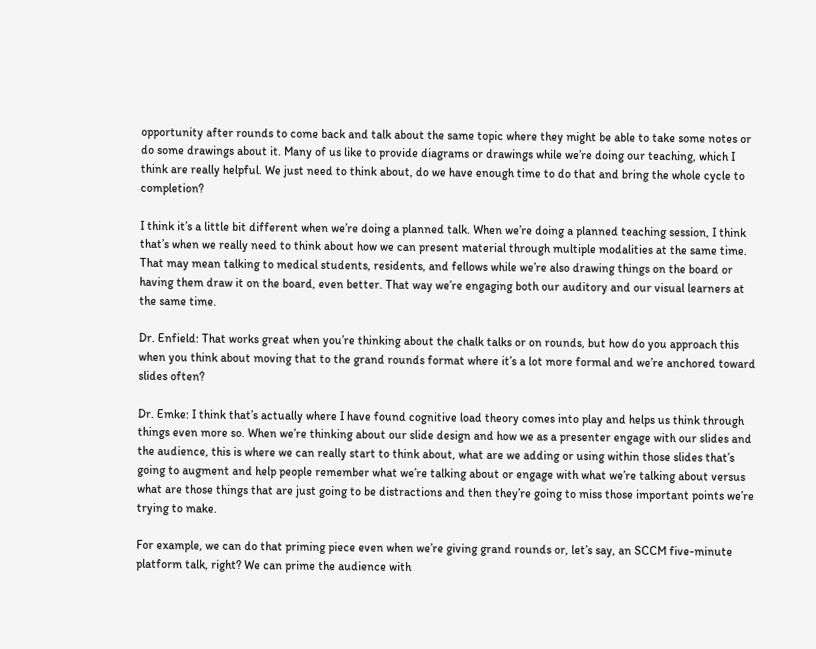opportunity after rounds to come back and talk about the same topic where they might be able to take some notes or do some drawings about it. Many of us like to provide diagrams or drawings while we’re doing our teaching, which I think are really helpful. We just need to think about, do we have enough time to do that and bring the whole cycle to completion?

I think it’s a little bit different when we’re doing a planned talk. When we’re doing a planned teaching session, I think that’s when we really need to think about how we can present material through multiple modalities at the same time. That may mean talking to medical students, residents, and fellows while we’re also drawing things on the board or having them draw it on the board, even better. That way we’re engaging both our auditory and our visual learners at the same time.

Dr. Enfield: That works great when you’re thinking about the chalk talks or on rounds, but how do you approach this when you think about moving that to the grand rounds format where it’s a lot more formal and we’re anchored toward slides often?

Dr. Emke: I think that’s actually where I have found cognitive load theory comes into play and helps us think through things even more so. When we’re thinking about our slide design and how we as a presenter engage with our slides and the audience, this is where we can really start to think about, what are we adding or using within those slides that’s going to augment and help people remember what we’re talking about or engage with what we’re talking about versus what are those things that are just going to be distractions and then they’re going to miss those important points we’re trying to make.

For example, we can do that priming piece even when we’re giving grand rounds or, let’s say, an SCCM five-minute platform talk, right? We can prime the audience with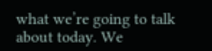what we’re going to talk about today. We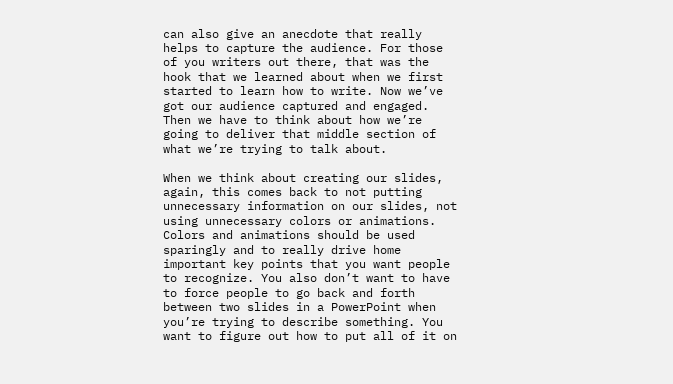can also give an anecdote that really helps to capture the audience. For those of you writers out there, that was the hook that we learned about when we first started to learn how to write. Now we’ve got our audience captured and engaged. Then we have to think about how we’re going to deliver that middle section of what we’re trying to talk about.

When we think about creating our slides, again, this comes back to not putting unnecessary information on our slides, not using unnecessary colors or animations. Colors and animations should be used sparingly and to really drive home important key points that you want people to recognize. You also don’t want to have to force people to go back and forth between two slides in a PowerPoint when you’re trying to describe something. You want to figure out how to put all of it on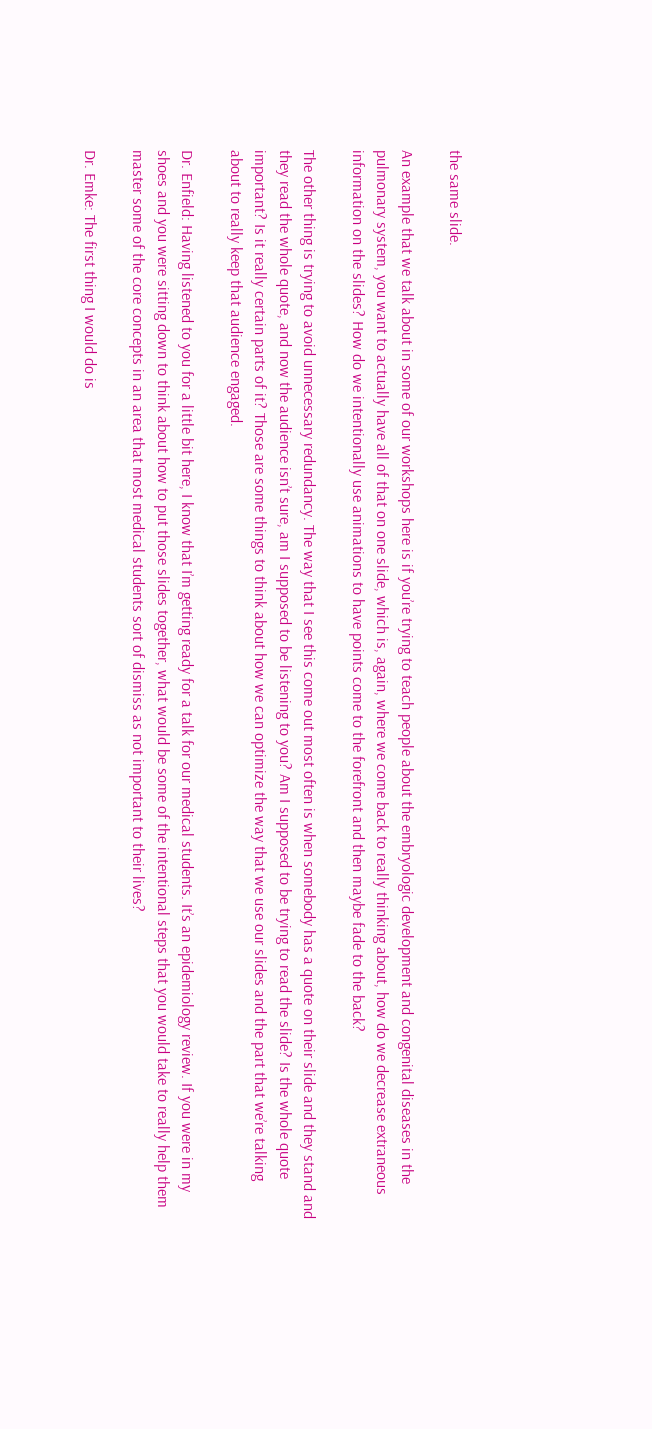the same slide.

An example that we talk about in some of our workshops here is if you’re trying to teach people about the embryologic development and congenital diseases in the pulmonary system, you want to actually have all of that on one slide, which is, again, where we come back to really thinking about, how do we decrease extraneous information on the slides? How do we intentionally use animations to have points come to the forefront and then maybe fade to the back?

The other thing is trying to avoid unnecessary redundancy. The way that I see this come out most often is when somebody has a quote on their slide and they stand and they read the whole quote, and now the audience isn’t sure, am I supposed to be listening to you? Am I supposed to be trying to read the slide? Is the whole quote important? Is it really certain parts of it? Those are some things to think about how we can optimize the way that we use our slides and the part that we’re talking about to really keep that audience engaged.

Dr. Enfield: Having listened to you for a little bit here, I know that I’m getting ready for a talk for our medical students. It’s an epidemiology review. If you were in my shoes and you were sitting down to think about how to put those slides together, what would be some of the intentional steps that you would take to really help them master some of the core concepts in an area that most medical students sort of dismiss as not important to their lives?

Dr. Emke: The first thing I would do is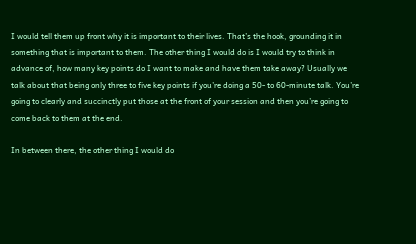I would tell them up front why it is important to their lives. That’s the hook, grounding it in something that is important to them. The other thing I would do is I would try to think in advance of, how many key points do I want to make and have them take away? Usually we talk about that being only three to five key points if you’re doing a 50- to 60-minute talk. You’re going to clearly and succinctly put those at the front of your session and then you’re going to come back to them at the end.

In between there, the other thing I would do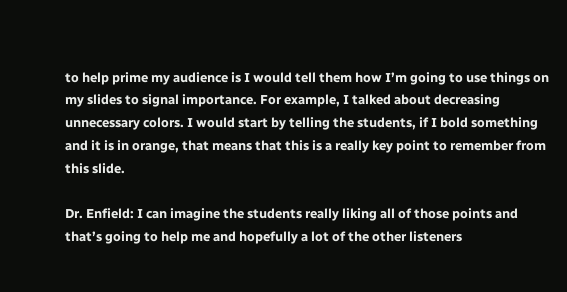to help prime my audience is I would tell them how I’m going to use things on my slides to signal importance. For example, I talked about decreasing unnecessary colors. I would start by telling the students, if I bold something and it is in orange, that means that this is a really key point to remember from this slide.

Dr. Enfield: I can imagine the students really liking all of those points and that’s going to help me and hopefully a lot of the other listeners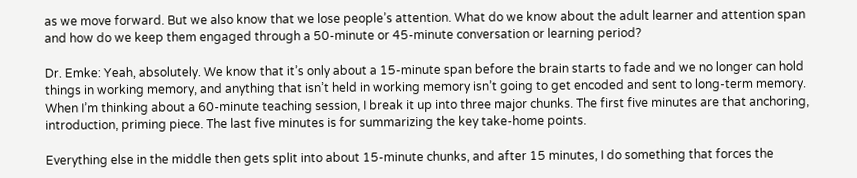as we move forward. But we also know that we lose people’s attention. What do we know about the adult learner and attention span and how do we keep them engaged through a 50-minute or 45-minute conversation or learning period?

Dr. Emke: Yeah, absolutely. We know that it’s only about a 15-minute span before the brain starts to fade and we no longer can hold things in working memory, and anything that isn’t held in working memory isn’t going to get encoded and sent to long-term memory. When I’m thinking about a 60-minute teaching session, I break it up into three major chunks. The first five minutes are that anchoring, introduction, priming piece. The last five minutes is for summarizing the key take-home points.

Everything else in the middle then gets split into about 15-minute chunks, and after 15 minutes, I do something that forces the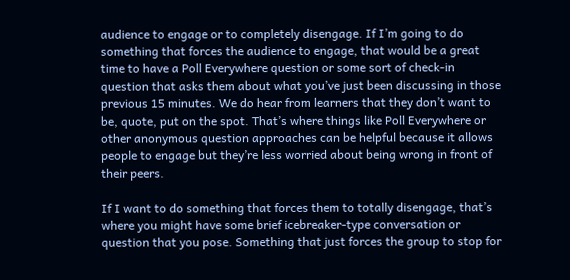audience to engage or to completely disengage. If I’m going to do something that forces the audience to engage, that would be a great time to have a Poll Everywhere question or some sort of check-in question that asks them about what you’ve just been discussing in those previous 15 minutes. We do hear from learners that they don’t want to be, quote, put on the spot. That’s where things like Poll Everywhere or other anonymous question approaches can be helpful because it allows people to engage but they’re less worried about being wrong in front of their peers.

If I want to do something that forces them to totally disengage, that’s where you might have some brief icebreaker-type conversation or question that you pose. Something that just forces the group to stop for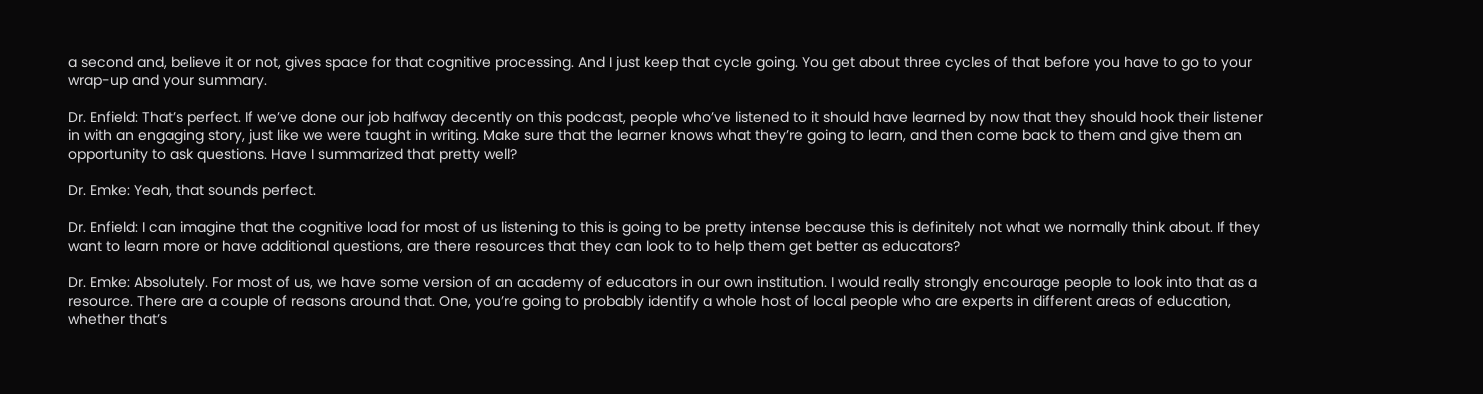a second and, believe it or not, gives space for that cognitive processing. And I just keep that cycle going. You get about three cycles of that before you have to go to your wrap-up and your summary.

Dr. Enfield: That’s perfect. If we’ve done our job halfway decently on this podcast, people who’ve listened to it should have learned by now that they should hook their listener in with an engaging story, just like we were taught in writing. Make sure that the learner knows what they’re going to learn, and then come back to them and give them an opportunity to ask questions. Have I summarized that pretty well?

Dr. Emke: Yeah, that sounds perfect.

Dr. Enfield: I can imagine that the cognitive load for most of us listening to this is going to be pretty intense because this is definitely not what we normally think about. If they want to learn more or have additional questions, are there resources that they can look to to help them get better as educators?

Dr. Emke: Absolutely. For most of us, we have some version of an academy of educators in our own institution. I would really strongly encourage people to look into that as a resource. There are a couple of reasons around that. One, you’re going to probably identify a whole host of local people who are experts in different areas of education, whether that’s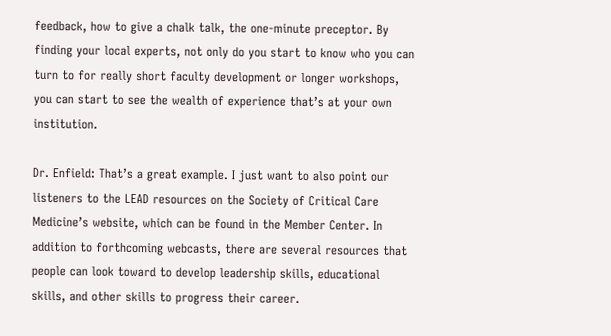feedback, how to give a chalk talk, the one-minute preceptor. By finding your local experts, not only do you start to know who you can turn to for really short faculty development or longer workshops, you can start to see the wealth of experience that’s at your own institution.

Dr. Enfield: That’s a great example. I just want to also point our listeners to the LEAD resources on the Society of Critical Care Medicine’s website, which can be found in the Member Center. In addition to forthcoming webcasts, there are several resources that people can look toward to develop leadership skills, educational skills, and other skills to progress their career.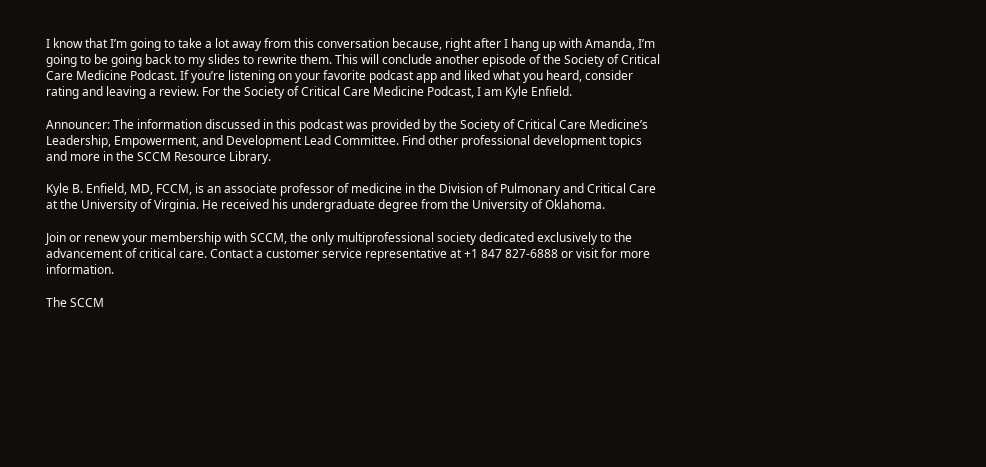I know that I’m going to take a lot away from this conversation because, right after I hang up with Amanda, I’m going to be going back to my slides to rewrite them. This will conclude another episode of the Society of Critical Care Medicine Podcast. If you’re listening on your favorite podcast app and liked what you heard, consider rating and leaving a review. For the Society of Critical Care Medicine Podcast, I am Kyle Enfield.

Announcer: The information discussed in this podcast was provided by the Society of Critical Care Medicine’s Leadership, Empowerment, and Development Lead Committee. Find other professional development topics and more in the SCCM Resource Library.

Kyle B. Enfield, MD, FCCM, is an associate professor of medicine in the Division of Pulmonary and Critical Care at the University of Virginia. He received his undergraduate degree from the University of Oklahoma.

Join or renew your membership with SCCM, the only multiprofessional society dedicated exclusively to the advancement of critical care. Contact a customer service representative at +1 847 827-6888 or visit for more information.

The SCCM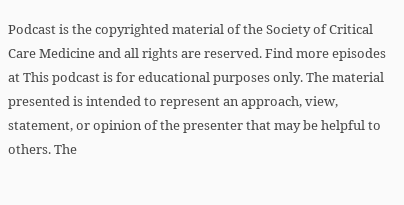Podcast is the copyrighted material of the Society of Critical Care Medicine and all rights are reserved. Find more episodes at This podcast is for educational purposes only. The material presented is intended to represent an approach, view, statement, or opinion of the presenter that may be helpful to others. The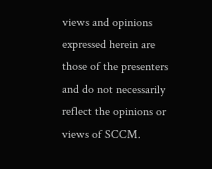views and opinions expressed herein are those of the presenters and do not necessarily reflect the opinions or views of SCCM.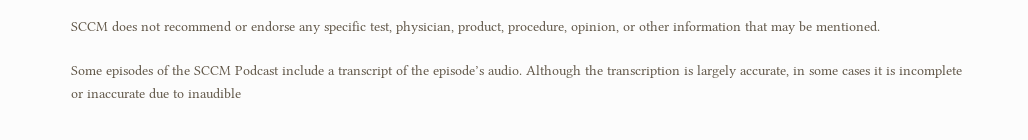SCCM does not recommend or endorse any specific test, physician, product, procedure, opinion, or other information that may be mentioned.

Some episodes of the SCCM Podcast include a transcript of the episode’s audio. Although the transcription is largely accurate, in some cases it is incomplete or inaccurate due to inaudible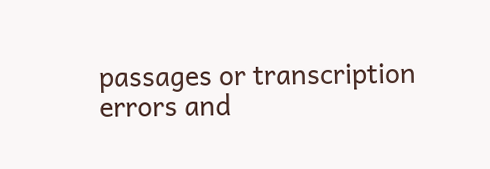passages or transcription errors and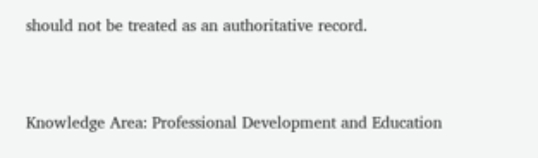should not be treated as an authoritative record.



Knowledge Area: Professional Development and Education